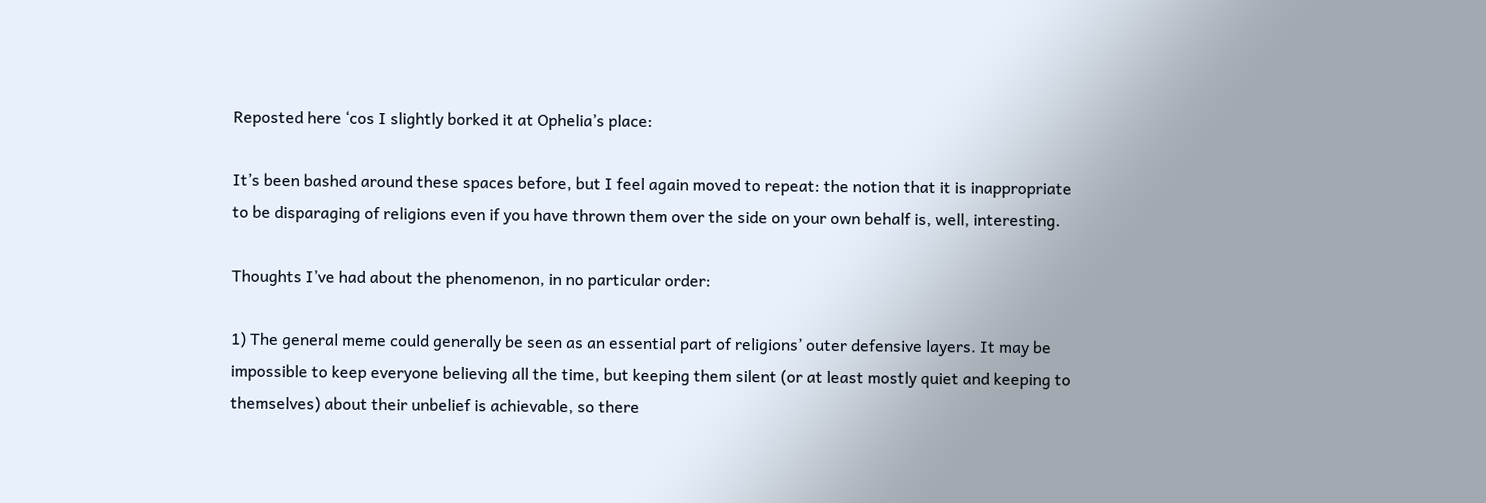Reposted here ‘cos I slightly borked it at Ophelia’s place:

It’s been bashed around these spaces before, but I feel again moved to repeat: the notion that it is inappropriate to be disparaging of religions even if you have thrown them over the side on your own behalf is, well, interesting.

Thoughts I’ve had about the phenomenon, in no particular order:

1) The general meme could generally be seen as an essential part of religions’ outer defensive layers. It may be impossible to keep everyone believing all the time, but keeping them silent (or at least mostly quiet and keeping to themselves) about their unbelief is achievable, so there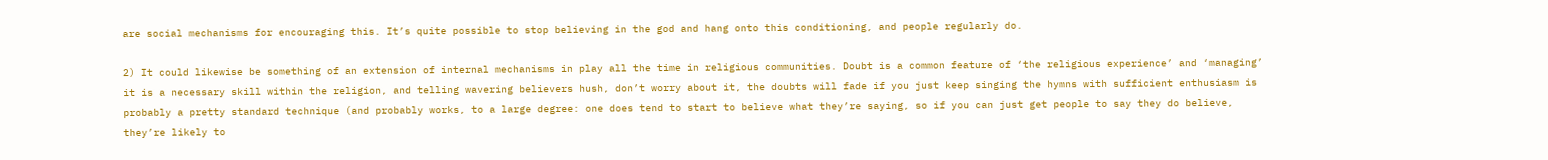are social mechanisms for encouraging this. It’s quite possible to stop believing in the god and hang onto this conditioning, and people regularly do.

2) It could likewise be something of an extension of internal mechanisms in play all the time in religious communities. Doubt is a common feature of ‘the religious experience’ and ‘managing’ it is a necessary skill within the religion, and telling wavering believers hush, don’t worry about it, the doubts will fade if you just keep singing the hymns with sufficient enthusiasm is probably a pretty standard technique (and probably works, to a large degree: one does tend to start to believe what they’re saying, so if you can just get people to say they do believe, they’re likely to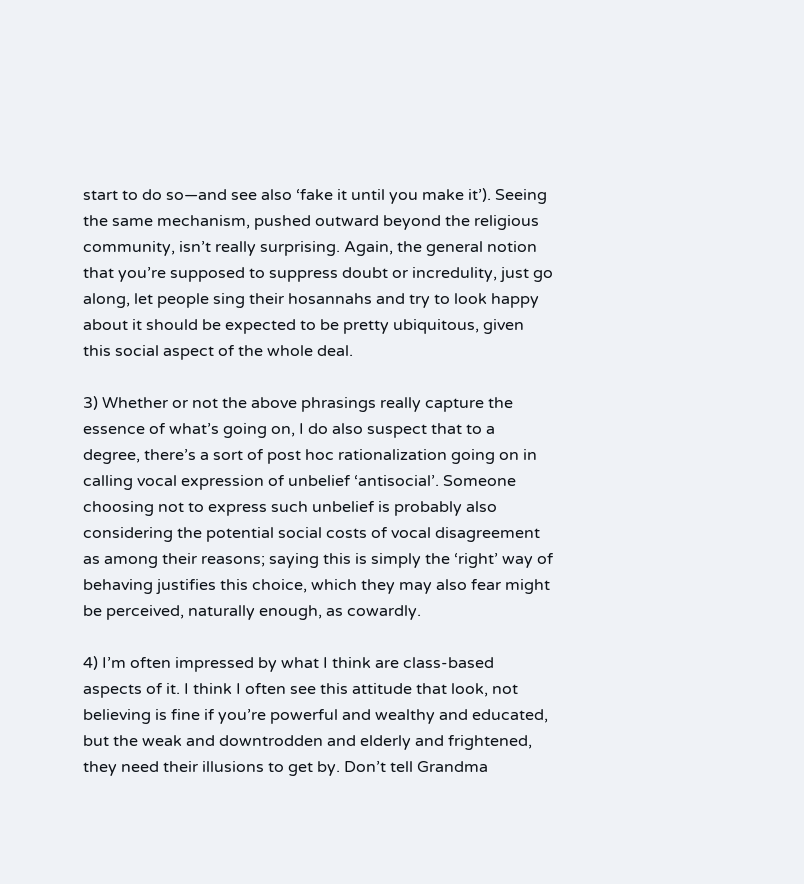start to do so—and see also ‘fake it until you make it’). Seeing the same mechanism, pushed outward beyond the religious community, isn’t really surprising. Again, the general notion that you’re supposed to suppress doubt or incredulity, just go along, let people sing their hosannahs and try to look happy about it should be expected to be pretty ubiquitous, given this social aspect of the whole deal.

3) Whether or not the above phrasings really capture the essence of what’s going on, I do also suspect that to a degree, there’s a sort of post hoc rationalization going on in calling vocal expression of unbelief ‘antisocial’. Someone choosing not to express such unbelief is probably also considering the potential social costs of vocal disagreement as among their reasons; saying this is simply the ‘right’ way of behaving justifies this choice, which they may also fear might be perceived, naturally enough, as cowardly.

4) I’m often impressed by what I think are class-based aspects of it. I think I often see this attitude that look, not believing is fine if you’re powerful and wealthy and educated, but the weak and downtrodden and elderly and frightened, they need their illusions to get by. Don’t tell Grandma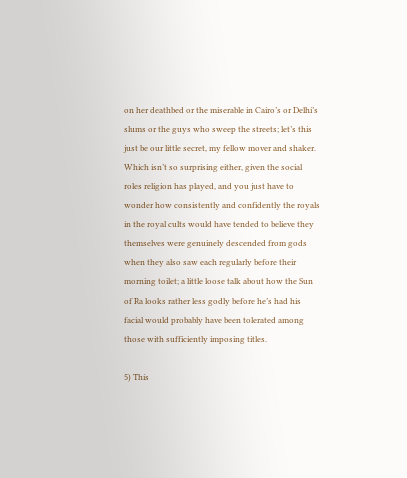on her deathbed or the miserable in Cairo’s or Delhi’s slums or the guys who sweep the streets; let’s this just be our little secret, my fellow mover and shaker. Which isn’t so surprising either, given the social roles religion has played, and you just have to wonder how consistently and confidently the royals in the royal cults would have tended to believe they themselves were genuinely descended from gods when they also saw each regularly before their morning toilet; a little loose talk about how the Sun of Ra looks rather less godly before he’s had his facial would probably have been tolerated among those with sufficiently imposing titles.

5) This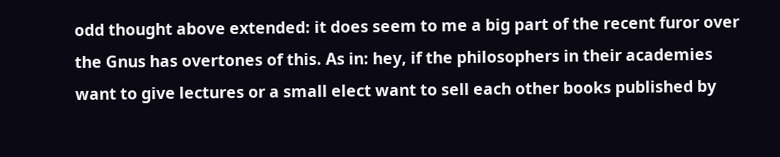odd thought above extended: it does seem to me a big part of the recent furor over the Gnus has overtones of this. As in: hey, if the philosophers in their academies want to give lectures or a small elect want to sell each other books published by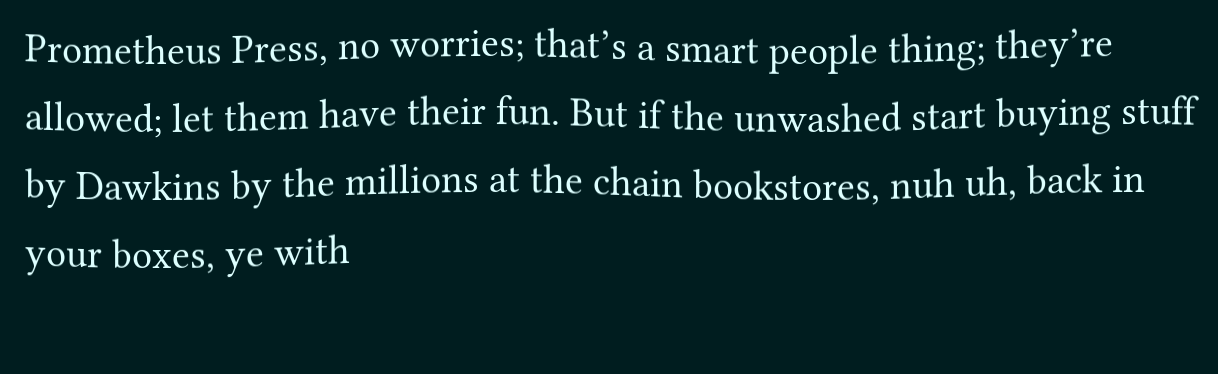Prometheus Press, no worries; that’s a smart people thing; they’re allowed; let them have their fun. But if the unwashed start buying stuff by Dawkins by the millions at the chain bookstores, nuh uh, back in your boxes, ye with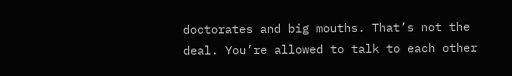doctorates and big mouths. That’s not the deal. You’re allowed to talk to each other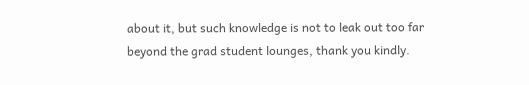about it, but such knowledge is not to leak out too far beyond the grad student lounges, thank you kindly.